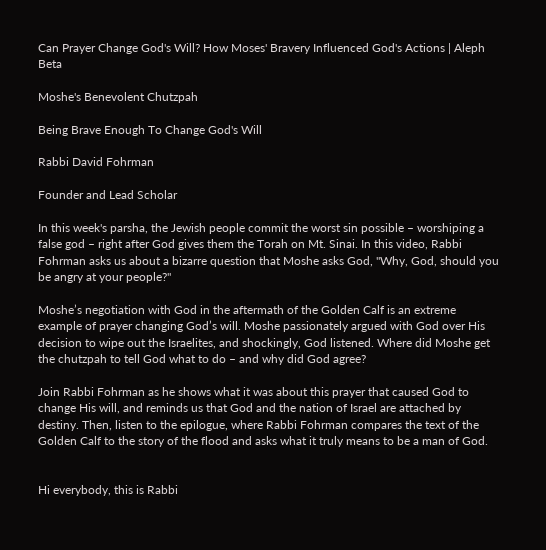Can Prayer Change God's Will? How Moses' Bravery Influenced God's Actions | Aleph Beta

Moshe's Benevolent Chutzpah

Being Brave Enough To Change God's Will

Rabbi David Fohrman

Founder and Lead Scholar

In this week's parsha, the Jewish people commit the worst sin possible – worshiping a false god – right after God gives them the Torah on Mt. Sinai. In this video, Rabbi Fohrman asks us about a bizarre question that Moshe asks God, "Why, God, should you be angry at your people?"

Moshe’s negotiation with God in the aftermath of the Golden Calf is an extreme example of prayer changing God’s will. Moshe passionately argued with God over His decision to wipe out the Israelites, and shockingly, God listened. Where did Moshe get the chutzpah to tell God what to do – and why did God agree?

Join Rabbi Fohrman as he shows what it was about this prayer that caused God to change His will, and reminds us that God and the nation of Israel are attached by destiny. Then, listen to the epilogue, where Rabbi Fohrman compares the text of the Golden Calf to the story of the flood and asks what it truly means to be a man of God.


Hi everybody, this is Rabbi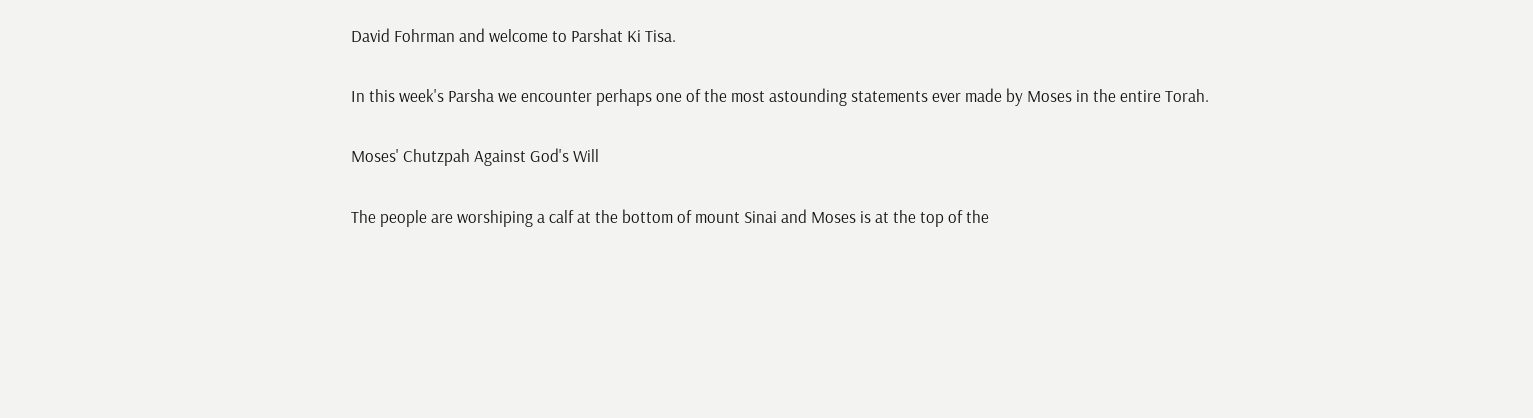David Fohrman and welcome to Parshat Ki Tisa.

In this week's Parsha we encounter perhaps one of the most astounding statements ever made by Moses in the entire Torah.

Moses' Chutzpah Against God's Will

The people are worshiping a calf at the bottom of mount Sinai and Moses is at the top of the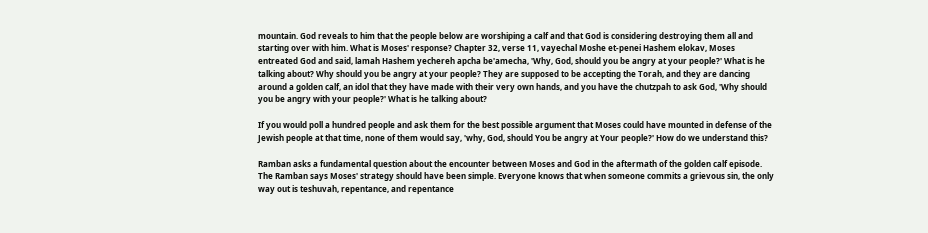mountain. God reveals to him that the people below are worshiping a calf and that God is considering destroying them all and starting over with him. What is Moses' response? Chapter 32, verse 11, vayechal Moshe et-penei Hashem elokav, Moses entreated God and said, lamah Hashem yechereh apcha be'amecha, 'Why, God, should you be angry at your people?' What is he talking about? Why should you be angry at your people? They are supposed to be accepting the Torah, and they are dancing around a golden calf, an idol that they have made with their very own hands, and you have the chutzpah to ask God, 'Why should you be angry with your people?' What is he talking about?

If you would poll a hundred people and ask them for the best possible argument that Moses could have mounted in defense of the Jewish people at that time, none of them would say, 'why, God, should You be angry at Your people?' How do we understand this?

Ramban asks a fundamental question about the encounter between Moses and God in the aftermath of the golden calf episode. The Ramban says Moses' strategy should have been simple. Everyone knows that when someone commits a grievous sin, the only way out is teshuvah, repentance, and repentance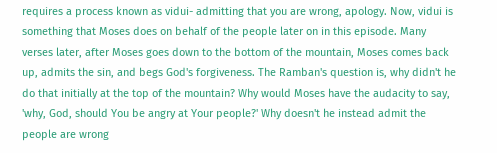requires a process known as vidui- admitting that you are wrong, apology. Now, vidui is something that Moses does on behalf of the people later on in this episode. Many verses later, after Moses goes down to the bottom of the mountain, Moses comes back up, admits the sin, and begs God's forgiveness. The Ramban's question is, why didn't he do that initially at the top of the mountain? Why would Moses have the audacity to say, 'why, God, should You be angry at Your people?' Why doesn't he instead admit the people are wrong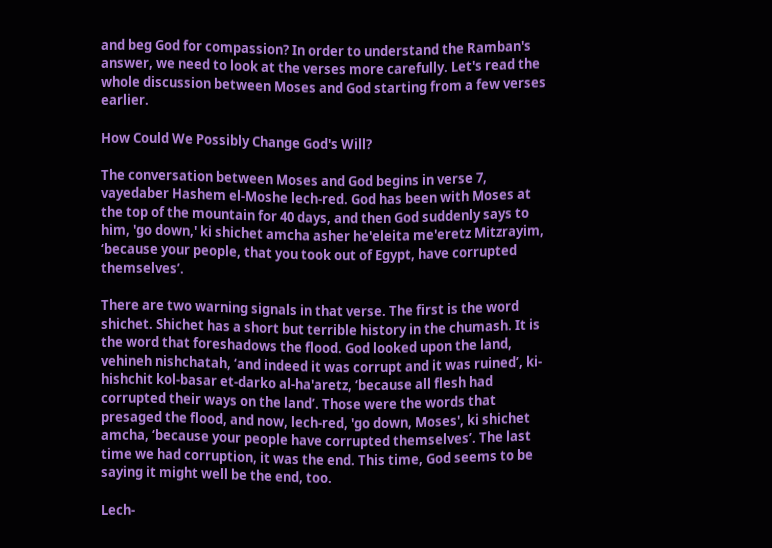and beg God for compassion? In order to understand the Ramban's answer, we need to look at the verses more carefully. Let's read the whole discussion between Moses and God starting from a few verses earlier.

How Could We Possibly Change God's Will?

The conversation between Moses and God begins in verse 7, vayedaber Hashem el-Moshe lech-red. God has been with Moses at the top of the mountain for 40 days, and then God suddenly says to him, 'go down,' ki shichet amcha asher he'eleita me'eretz Mitzrayim, ‘because your people, that you took out of Egypt, have corrupted themselves’.

There are two warning signals in that verse. The first is the word shichet. Shichet has a short but terrible history in the chumash. It is the word that foreshadows the flood. God looked upon the land, vehineh nishchatah, ‘and indeed it was corrupt and it was ruined’, ki-hishchit kol-basar et-darko al-ha'aretz, ‘because all flesh had corrupted their ways on the land’. Those were the words that presaged the flood, and now, lech-red, 'go down, Moses', ki shichet amcha, ‘because your people have corrupted themselves’. The last time we had corruption, it was the end. This time, God seems to be saying it might well be the end, too.

Lech-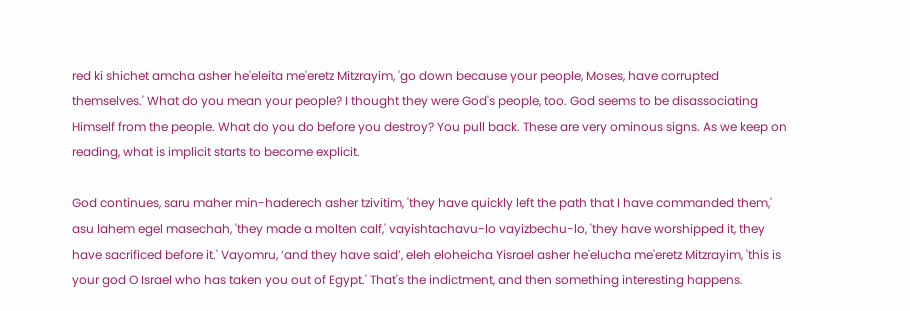red ki shichet amcha asher he'eleita me'eretz Mitzrayim, 'go down because your people, Moses, have corrupted themselves.' What do you mean your people? I thought they were God's people, too. God seems to be disassociating Himself from the people. What do you do before you destroy? You pull back. These are very ominous signs. As we keep on reading, what is implicit starts to become explicit.

God continues, saru maher min-haderech asher tzivitim, 'they have quickly left the path that I have commanded them,' asu lahem egel masechah, 'they made a molten calf,' vayishtachavu-lo vayizbechu-lo, 'they have worshipped it, they have sacrificed before it.' Vayomru, ‘and they have said’, eleh eloheicha Yisrael asher he'elucha me'eretz Mitzrayim, 'this is your god O Israel who has taken you out of Egypt.' That's the indictment, and then something interesting happens.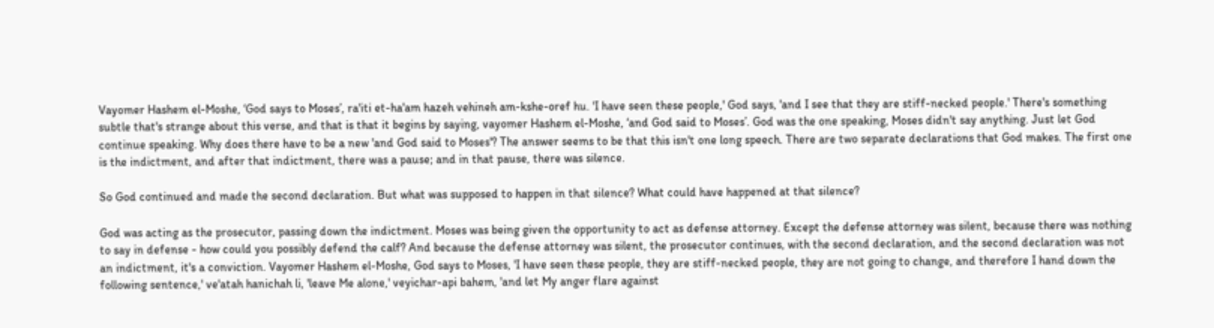Vayomer Hashem el-Moshe, ‘God says to Moses’, ra'iti et-ha'am hazeh vehineh am-kshe-oref hu. 'I have seen these people,' God says, 'and I see that they are stiff-necked people.' There's something subtle that's strange about this verse, and that is that it begins by saying, vayomer Hashem el-Moshe, ‘and God said to Moses’. God was the one speaking, Moses didn't say anything. Just let God continue speaking. Why does there have to be a new 'and God said to Moses'? The answer seems to be that this isn't one long speech. There are two separate declarations that God makes. The first one is the indictment, and after that indictment, there was a pause; and in that pause, there was silence.

So God continued and made the second declaration. But what was supposed to happen in that silence? What could have happened at that silence?

God was acting as the prosecutor, passing down the indictment. Moses was being given the opportunity to act as defense attorney. Except the defense attorney was silent, because there was nothing to say in defense - how could you possibly defend the calf? And because the defense attorney was silent, the prosecutor continues, with the second declaration, and the second declaration was not an indictment, it's a conviction. Vayomer Hashem el-Moshe, God says to Moses, 'I have seen these people, they are stiff-necked people, they are not going to change, and therefore I hand down the following sentence,' ve'atah hanichah li, 'leave Me alone,' veyichar-api bahem, 'and let My anger flare against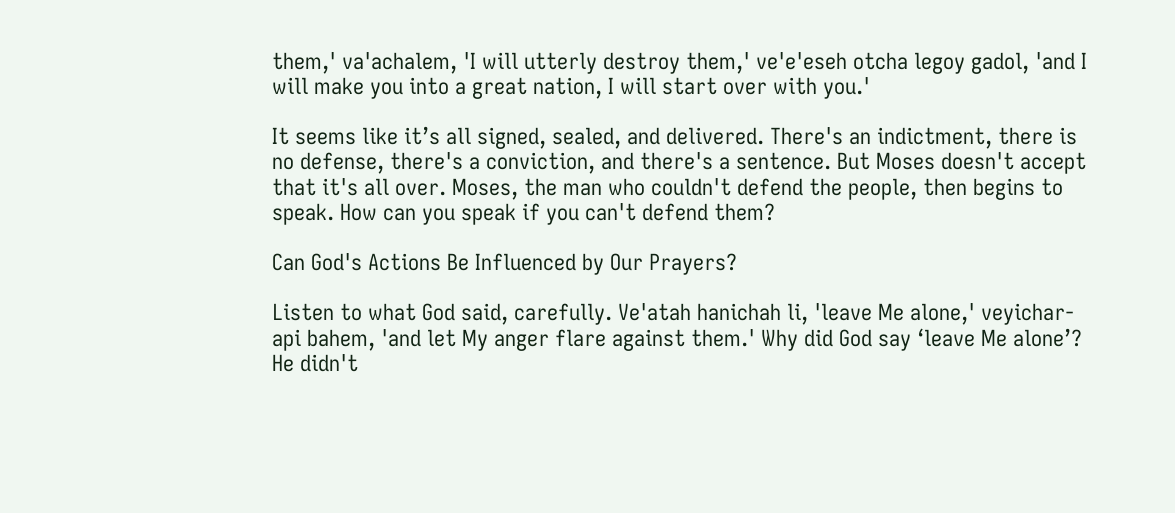them,' va'achalem, 'I will utterly destroy them,' ve'e'eseh otcha legoy gadol, 'and I will make you into a great nation, I will start over with you.'

It seems like it’s all signed, sealed, and delivered. There's an indictment, there is no defense, there's a conviction, and there's a sentence. But Moses doesn't accept that it's all over. Moses, the man who couldn't defend the people, then begins to speak. How can you speak if you can't defend them?

Can God's Actions Be Influenced by Our Prayers?

Listen to what God said, carefully. Ve'atah hanichah li, 'leave Me alone,' veyichar-api bahem, 'and let My anger flare against them.' Why did God say ‘leave Me alone’? He didn't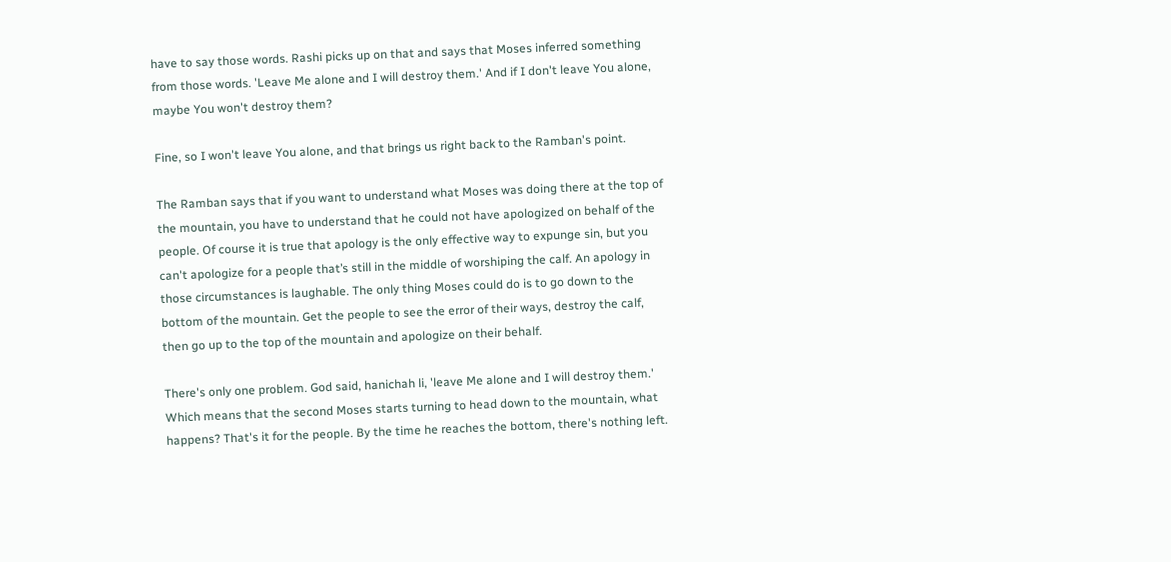have to say those words. Rashi picks up on that and says that Moses inferred something from those words. 'Leave Me alone and I will destroy them.' And if I don't leave You alone, maybe You won't destroy them?

Fine, so I won't leave You alone, and that brings us right back to the Ramban's point.

The Ramban says that if you want to understand what Moses was doing there at the top of the mountain, you have to understand that he could not have apologized on behalf of the people. Of course it is true that apology is the only effective way to expunge sin, but you can't apologize for a people that’s still in the middle of worshiping the calf. An apology in those circumstances is laughable. The only thing Moses could do is to go down to the bottom of the mountain. Get the people to see the error of their ways, destroy the calf, then go up to the top of the mountain and apologize on their behalf.

There's only one problem. God said, hanichah li, 'leave Me alone and I will destroy them.' Which means that the second Moses starts turning to head down to the mountain, what happens? That's it for the people. By the time he reaches the bottom, there's nothing left.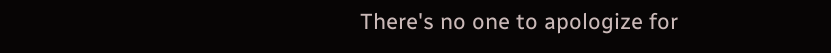There's no one to apologize for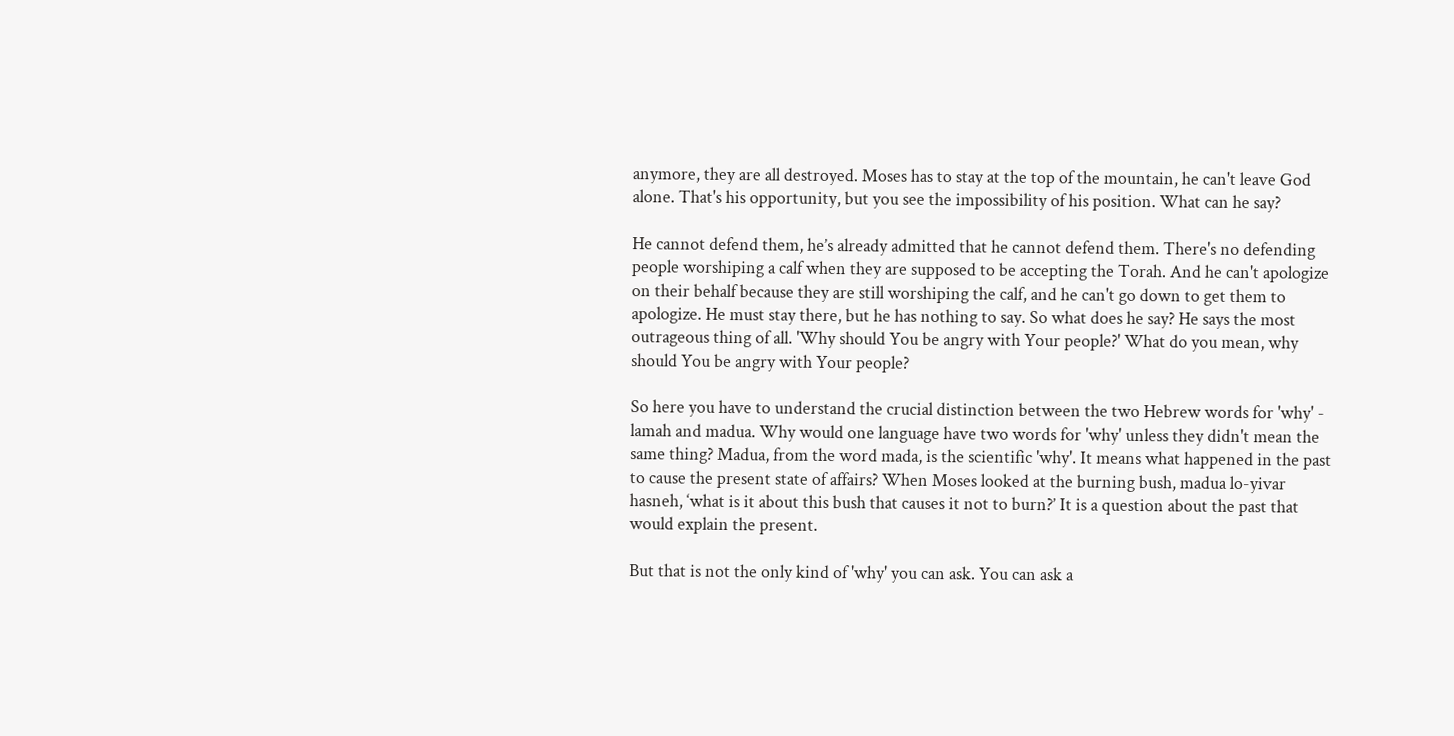anymore, they are all destroyed. Moses has to stay at the top of the mountain, he can't leave God alone. That's his opportunity, but you see the impossibility of his position. What can he say?

He cannot defend them, he’s already admitted that he cannot defend them. There's no defending people worshiping a calf when they are supposed to be accepting the Torah. And he can't apologize on their behalf because they are still worshiping the calf, and he can't go down to get them to apologize. He must stay there, but he has nothing to say. So what does he say? He says the most outrageous thing of all. 'Why should You be angry with Your people?' What do you mean, why should You be angry with Your people?

So here you have to understand the crucial distinction between the two Hebrew words for 'why' -  lamah and madua. Why would one language have two words for 'why' unless they didn't mean the same thing? Madua, from the word mada, is the scientific 'why'. It means what happened in the past to cause the present state of affairs? When Moses looked at the burning bush, madua lo-yivar hasneh, ‘what is it about this bush that causes it not to burn?’ It is a question about the past that would explain the present.

But that is not the only kind of 'why' you can ask. You can ask a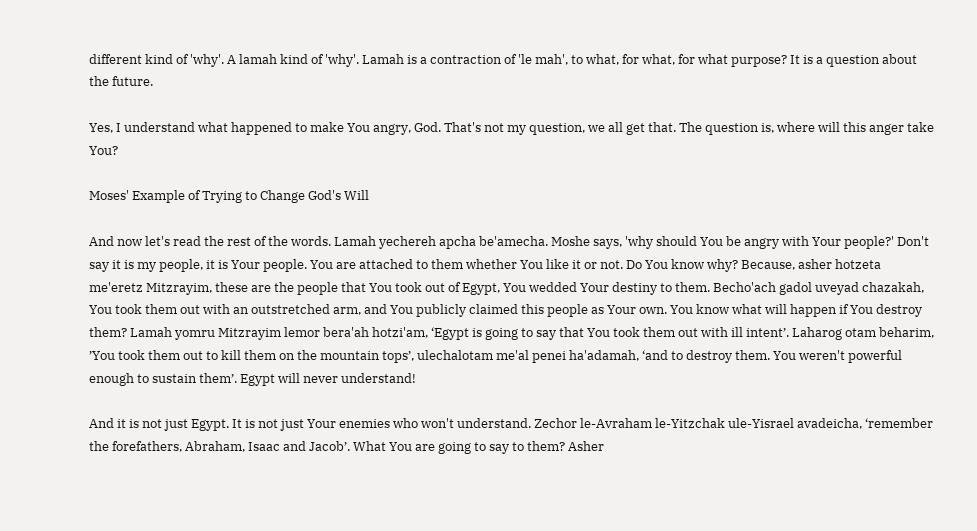different kind of 'why'. A lamah kind of 'why'. Lamah is a contraction of 'le mah', to what, for what, for what purpose? It is a question about the future.

Yes, I understand what happened to make You angry, God. That's not my question, we all get that. The question is, where will this anger take You?

Moses' Example of Trying to Change God's Will

And now let's read the rest of the words. Lamah yechereh apcha be'amecha. Moshe says, 'why should You be angry with Your people?' Don't say it is my people, it is Your people. You are attached to them whether You like it or not. Do You know why? Because, asher hotzeta me'eretz Mitzrayim, these are the people that You took out of Egypt, You wedded Your destiny to them. Becho'ach gadol uveyad chazakah, You took them out with an outstretched arm, and You publicly claimed this people as Your own. You know what will happen if You destroy them? Lamah yomru Mitzrayim lemor bera'ah hotzi'am, ‘Egypt is going to say that You took them out with ill intent’. Laharog otam beharim, ’You took them out to kill them on the mountain tops’, ulechalotam me'al penei ha'adamah, ‘and to destroy them. You weren't powerful enough to sustain them’. Egypt will never understand!

And it is not just Egypt. It is not just Your enemies who won't understand. Zechor le-Avraham le-Yitzchak ule-Yisrael avadeicha, ‘remember the forefathers, Abraham, Isaac and Jacob’. What You are going to say to them? Asher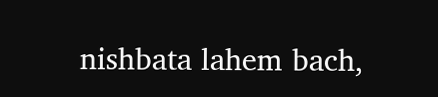nishbata lahem bach,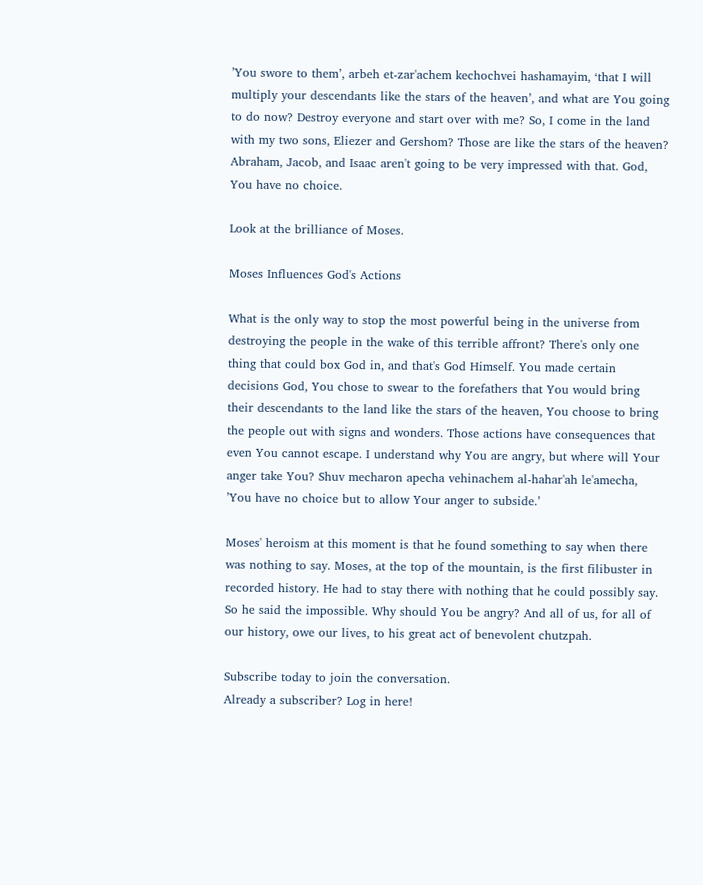’You swore to them’, arbeh et-zar'achem kechochvei hashamayim, ‘that I will multiply your descendants like the stars of the heaven’, and what are You going to do now? Destroy everyone and start over with me? So, I come in the land with my two sons, Eliezer and Gershom? Those are like the stars of the heaven? Abraham, Jacob, and Isaac aren't going to be very impressed with that. God, You have no choice.

Look at the brilliance of Moses.

Moses Influences God's Actions

What is the only way to stop the most powerful being in the universe from destroying the people in the wake of this terrible affront? There's only one thing that could box God in, and that's God Himself. You made certain decisions God, You chose to swear to the forefathers that You would bring their descendants to the land like the stars of the heaven, You choose to bring the people out with signs and wonders. Those actions have consequences that even You cannot escape. I understand why You are angry, but where will Your anger take You? Shuv mecharon apecha vehinachem al-hahar'ah le'amecha, ’You have no choice but to allow Your anger to subside.’

Moses' heroism at this moment is that he found something to say when there was nothing to say. Moses, at the top of the mountain, is the first filibuster in recorded history. He had to stay there with nothing that he could possibly say. So he said the impossible. Why should You be angry? And all of us, for all of our history, owe our lives, to his great act of benevolent chutzpah.

Subscribe today to join the conversation.
Already a subscriber? Log in here!